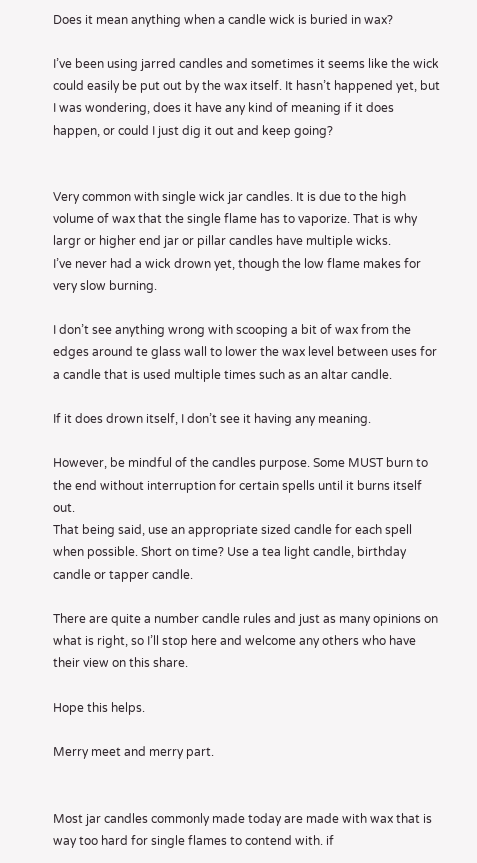Does it mean anything when a candle wick is buried in wax?

I’ve been using jarred candles and sometimes it seems like the wick could easily be put out by the wax itself. It hasn’t happened yet, but I was wondering, does it have any kind of meaning if it does happen, or could I just dig it out and keep going?


Very common with single wick jar candles. It is due to the high volume of wax that the single flame has to vaporize. That is why largr or higher end jar or pillar candles have multiple wicks.
I’ve never had a wick drown yet, though the low flame makes for very slow burning.

I don’t see anything wrong with scooping a bit of wax from the edges around te glass wall to lower the wax level between uses for a candle that is used multiple times such as an altar candle.

If it does drown itself, I don’t see it having any meaning.

However, be mindful of the candles purpose. Some MUST burn to the end without interruption for certain spells until it burns itself out.
That being said, use an appropriate sized candle for each spell when possible. Short on time? Use a tea light candle, birthday candle or tapper candle.

There are quite a number candle rules and just as many opinions on what is right, so I’ll stop here and welcome any others who have their view on this share.

Hope this helps.

Merry meet and merry part.


Most jar candles commonly made today are made with wax that is way too hard for single flames to contend with. if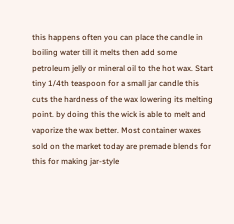this happens often you can place the candle in boiling water till it melts then add some petroleum jelly or mineral oil to the hot wax. Start tiny 1/4th teaspoon for a small jar candle this cuts the hardness of the wax lowering its melting point. by doing this the wick is able to melt and vaporize the wax better. Most container waxes sold on the market today are premade blends for this for making jar-style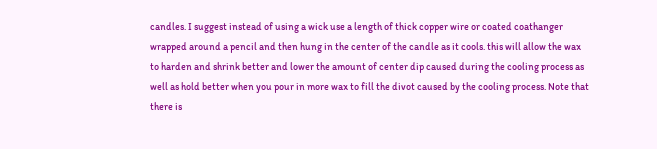candles. I suggest instead of using a wick use a length of thick copper wire or coated coathanger wrapped around a pencil and then hung in the center of the candle as it cools. this will allow the wax to harden and shrink better and lower the amount of center dip caused during the cooling process as well as hold better when you pour in more wax to fill the divot caused by the cooling process. Note that there is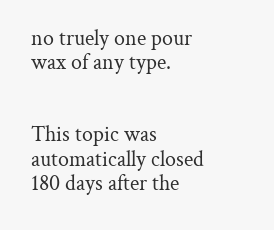no truely one pour wax of any type.


This topic was automatically closed 180 days after the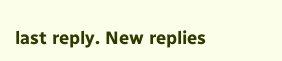last reply. New replies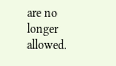are no longer allowed.